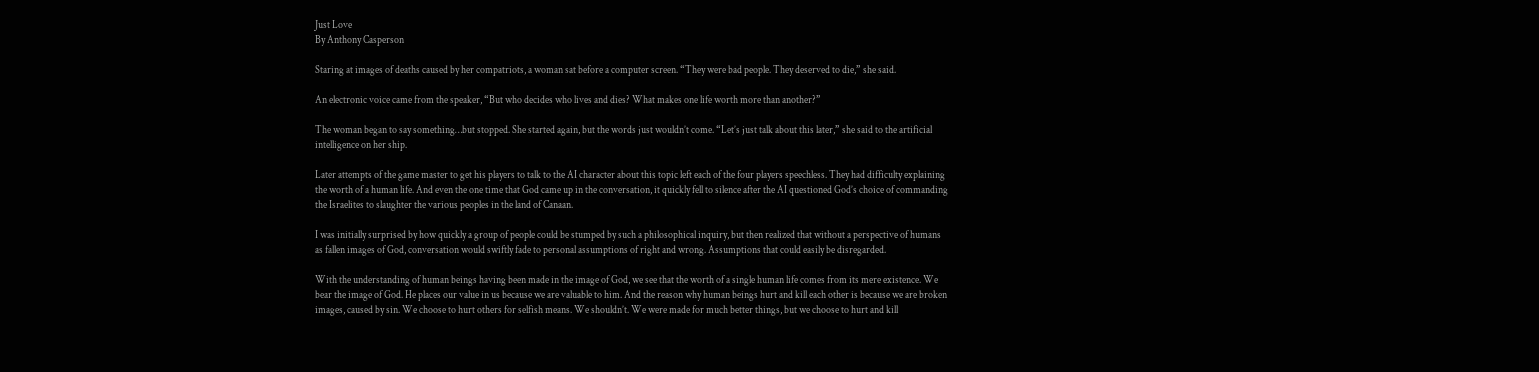Just Love
By Anthony Casperson

Staring at images of deaths caused by her compatriots, a woman sat before a computer screen. “They were bad people. They deserved to die,” she said.

An electronic voice came from the speaker, “But who decides who lives and dies? What makes one life worth more than another?”

The woman began to say something…but stopped. She started again, but the words just wouldn’t come. “Let’s just talk about this later,” she said to the artificial intelligence on her ship.

Later attempts of the game master to get his players to talk to the AI character about this topic left each of the four players speechless. They had difficulty explaining the worth of a human life. And even the one time that God came up in the conversation, it quickly fell to silence after the AI questioned God’s choice of commanding the Israelites to slaughter the various peoples in the land of Canaan.

I was initially surprised by how quickly a group of people could be stumped by such a philosophical inquiry, but then realized that without a perspective of humans as fallen images of God, conversation would swiftly fade to personal assumptions of right and wrong. Assumptions that could easily be disregarded.

With the understanding of human beings having been made in the image of God, we see that the worth of a single human life comes from its mere existence. We bear the image of God. He places our value in us because we are valuable to him. And the reason why human beings hurt and kill each other is because we are broken images, caused by sin. We choose to hurt others for selfish means. We shouldn’t. We were made for much better things, but we choose to hurt and kill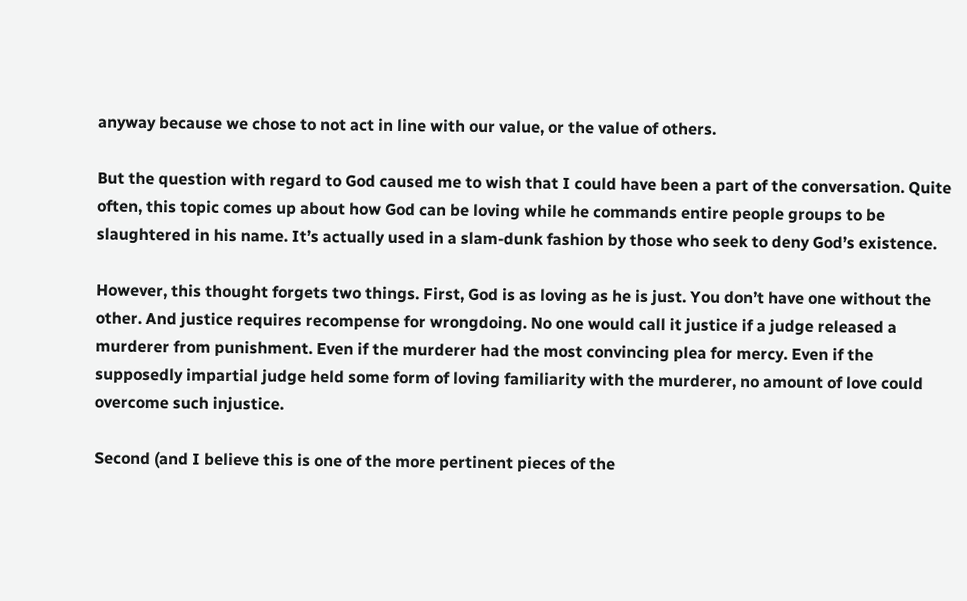anyway because we chose to not act in line with our value, or the value of others.

But the question with regard to God caused me to wish that I could have been a part of the conversation. Quite often, this topic comes up about how God can be loving while he commands entire people groups to be slaughtered in his name. It’s actually used in a slam-dunk fashion by those who seek to deny God’s existence.

However, this thought forgets two things. First, God is as loving as he is just. You don’t have one without the other. And justice requires recompense for wrongdoing. No one would call it justice if a judge released a murderer from punishment. Even if the murderer had the most convincing plea for mercy. Even if the supposedly impartial judge held some form of loving familiarity with the murderer, no amount of love could overcome such injustice.

Second (and I believe this is one of the more pertinent pieces of the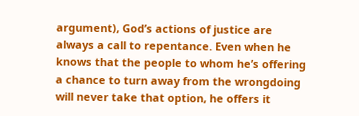argument), God’s actions of justice are always a call to repentance. Even when he knows that the people to whom he’s offering a chance to turn away from the wrongdoing will never take that option, he offers it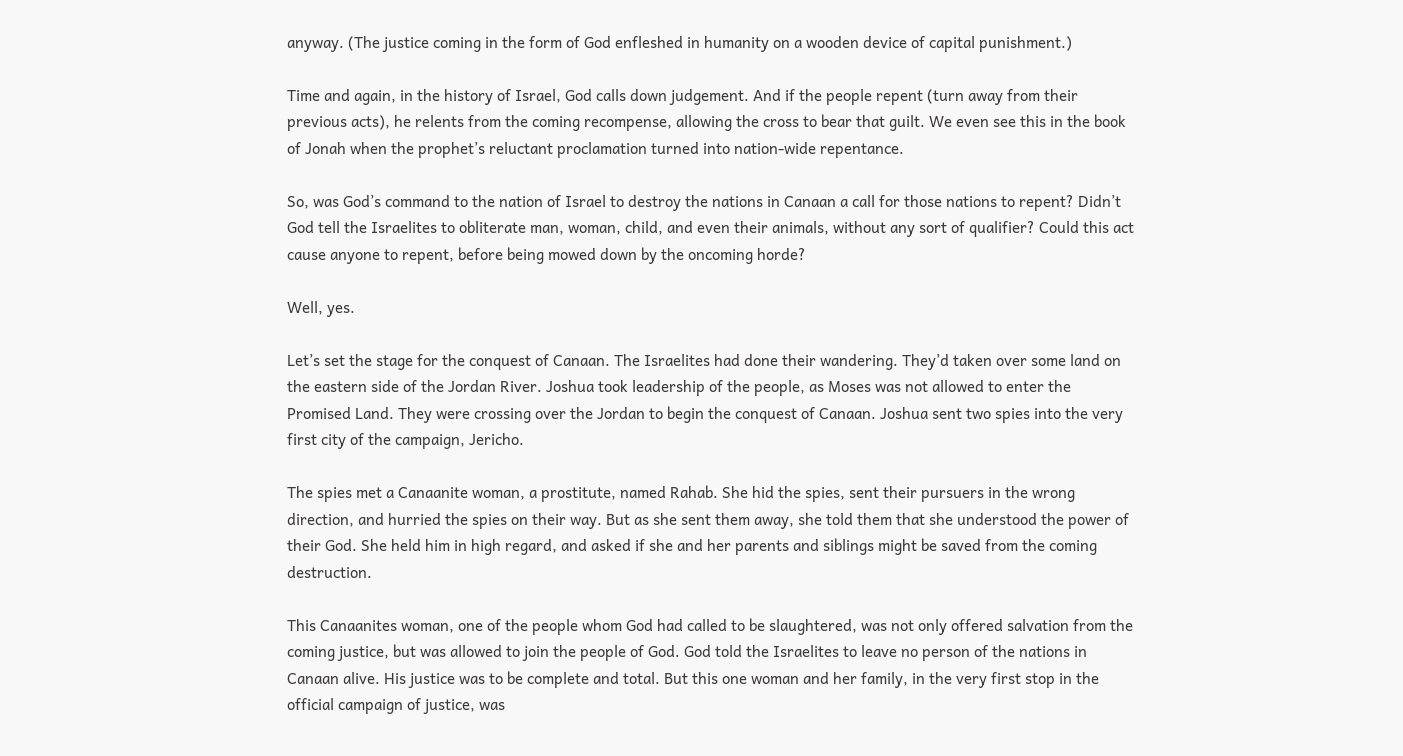anyway. (The justice coming in the form of God enfleshed in humanity on a wooden device of capital punishment.)

Time and again, in the history of Israel, God calls down judgement. And if the people repent (turn away from their previous acts), he relents from the coming recompense, allowing the cross to bear that guilt. We even see this in the book of Jonah when the prophet’s reluctant proclamation turned into nation-wide repentance.

So, was God’s command to the nation of Israel to destroy the nations in Canaan a call for those nations to repent? Didn’t God tell the Israelites to obliterate man, woman, child, and even their animals, without any sort of qualifier? Could this act cause anyone to repent, before being mowed down by the oncoming horde?

Well, yes.

Let’s set the stage for the conquest of Canaan. The Israelites had done their wandering. They’d taken over some land on the eastern side of the Jordan River. Joshua took leadership of the people, as Moses was not allowed to enter the Promised Land. They were crossing over the Jordan to begin the conquest of Canaan. Joshua sent two spies into the very first city of the campaign, Jericho.

The spies met a Canaanite woman, a prostitute, named Rahab. She hid the spies, sent their pursuers in the wrong direction, and hurried the spies on their way. But as she sent them away, she told them that she understood the power of their God. She held him in high regard, and asked if she and her parents and siblings might be saved from the coming destruction.

This Canaanites woman, one of the people whom God had called to be slaughtered, was not only offered salvation from the coming justice, but was allowed to join the people of God. God told the Israelites to leave no person of the nations in Canaan alive. His justice was to be complete and total. But this one woman and her family, in the very first stop in the official campaign of justice, was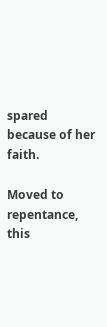spared because of her faith.

Moved to repentance, this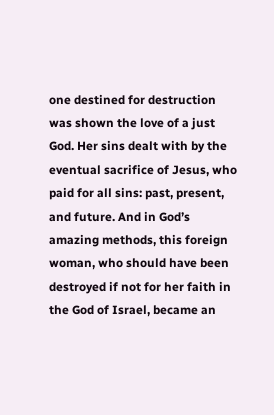one destined for destruction was shown the love of a just God. Her sins dealt with by the eventual sacrifice of Jesus, who paid for all sins: past, present, and future. And in God’s amazing methods, this foreign woman, who should have been destroyed if not for her faith in the God of Israel, became an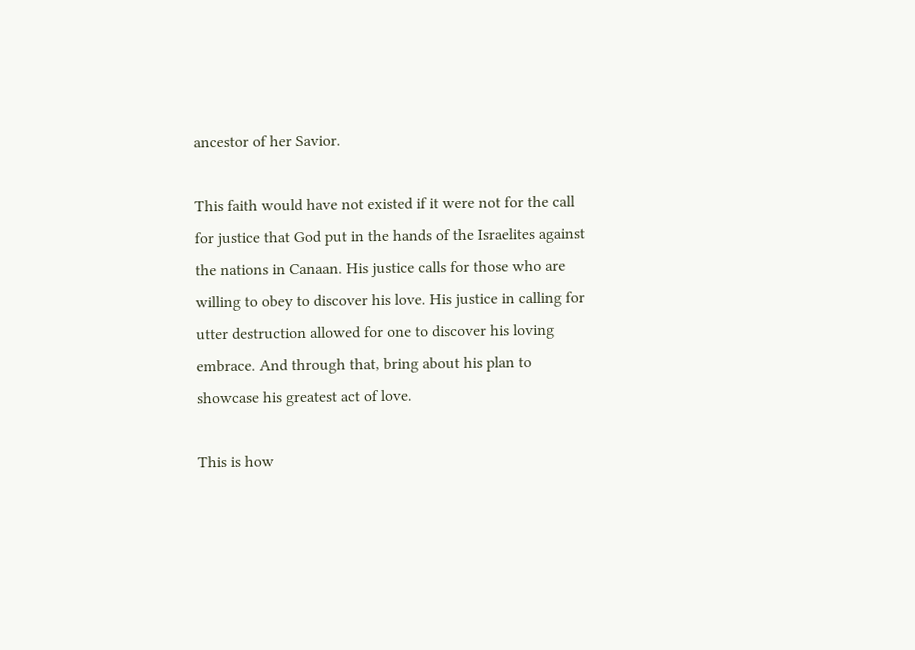ancestor of her Savior.

This faith would have not existed if it were not for the call for justice that God put in the hands of the Israelites against the nations in Canaan. His justice calls for those who are willing to obey to discover his love. His justice in calling for utter destruction allowed for one to discover his loving embrace. And through that, bring about his plan to showcase his greatest act of love.

This is how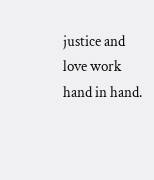justice and love work hand in hand.